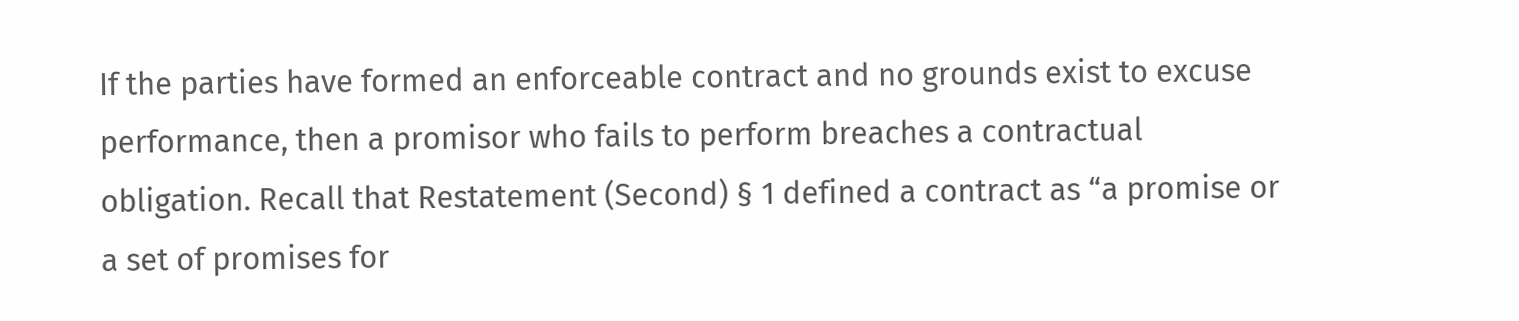If the parties have formed an enforceable contract and no grounds exist to excuse performance, then a promisor who fails to perform breaches a contractual obligation. Recall that Restatement (Second) § 1 defined a contract as “a promise or a set of promises for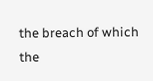the breach of which the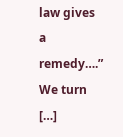law gives a remedy….” We turn […]